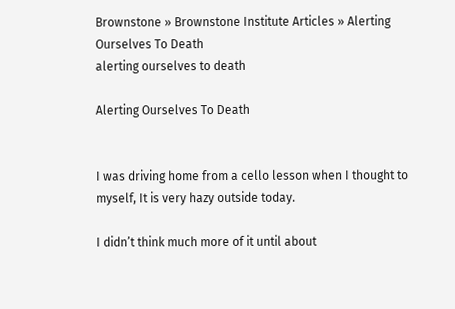Brownstone » Brownstone Institute Articles » Alerting Ourselves To Death
alerting ourselves to death

Alerting Ourselves To Death


I was driving home from a cello lesson when I thought to myself, It is very hazy outside today.

I didn’t think much more of it until about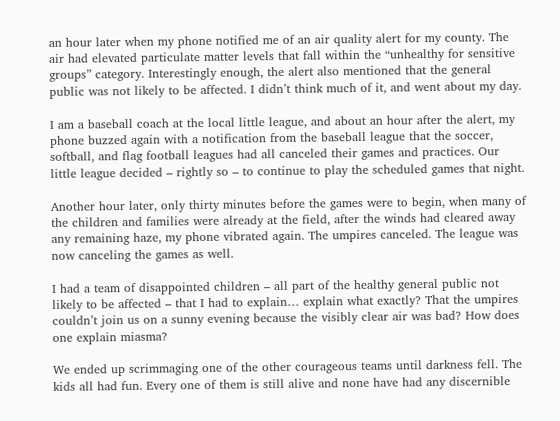an hour later when my phone notified me of an air quality alert for my county. The air had elevated particulate matter levels that fall within the “unhealthy for sensitive groups” category. Interestingly enough, the alert also mentioned that the general public was not likely to be affected. I didn’t think much of it, and went about my day.

I am a baseball coach at the local little league, and about an hour after the alert, my phone buzzed again with a notification from the baseball league that the soccer, softball, and flag football leagues had all canceled their games and practices. Our little league decided – rightly so – to continue to play the scheduled games that night.

Another hour later, only thirty minutes before the games were to begin, when many of the children and families were already at the field, after the winds had cleared away any remaining haze, my phone vibrated again. The umpires canceled. The league was now canceling the games as well.

I had a team of disappointed children – all part of the healthy general public not likely to be affected – that I had to explain… explain what exactly? That the umpires couldn’t join us on a sunny evening because the visibly clear air was bad? How does one explain miasma?

We ended up scrimmaging one of the other courageous teams until darkness fell. The kids all had fun. Every one of them is still alive and none have had any discernible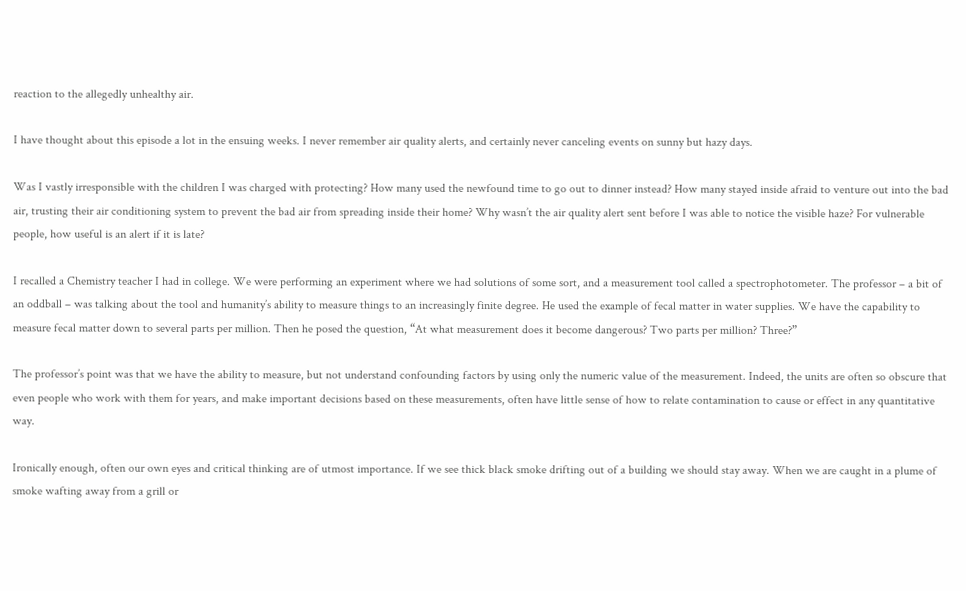reaction to the allegedly unhealthy air.

I have thought about this episode a lot in the ensuing weeks. I never remember air quality alerts, and certainly never canceling events on sunny but hazy days.

Was I vastly irresponsible with the children I was charged with protecting? How many used the newfound time to go out to dinner instead? How many stayed inside afraid to venture out into the bad air, trusting their air conditioning system to prevent the bad air from spreading inside their home? Why wasn’t the air quality alert sent before I was able to notice the visible haze? For vulnerable people, how useful is an alert if it is late?

I recalled a Chemistry teacher I had in college. We were performing an experiment where we had solutions of some sort, and a measurement tool called a spectrophotometer. The professor – a bit of an oddball – was talking about the tool and humanity’s ability to measure things to an increasingly finite degree. He used the example of fecal matter in water supplies. We have the capability to measure fecal matter down to several parts per million. Then he posed the question, “At what measurement does it become dangerous? Two parts per million? Three?”

The professor’s point was that we have the ability to measure, but not understand confounding factors by using only the numeric value of the measurement. Indeed, the units are often so obscure that even people who work with them for years, and make important decisions based on these measurements, often have little sense of how to relate contamination to cause or effect in any quantitative way.

Ironically enough, often our own eyes and critical thinking are of utmost importance. If we see thick black smoke drifting out of a building we should stay away. When we are caught in a plume of smoke wafting away from a grill or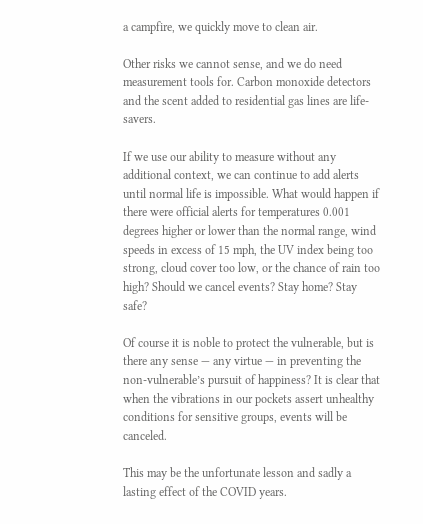a campfire, we quickly move to clean air.

Other risks we cannot sense, and we do need measurement tools for. Carbon monoxide detectors and the scent added to residential gas lines are life-savers.

If we use our ability to measure without any additional context, we can continue to add alerts until normal life is impossible. What would happen if there were official alerts for temperatures 0.001 degrees higher or lower than the normal range, wind speeds in excess of 15 mph, the UV index being too strong, cloud cover too low, or the chance of rain too high? Should we cancel events? Stay home? Stay safe?

Of course it is noble to protect the vulnerable, but is there any sense — any virtue — in preventing the non-vulnerable’s pursuit of happiness? It is clear that when the vibrations in our pockets assert unhealthy conditions for sensitive groups, events will be canceled.

This may be the unfortunate lesson and sadly a lasting effect of the COVID years.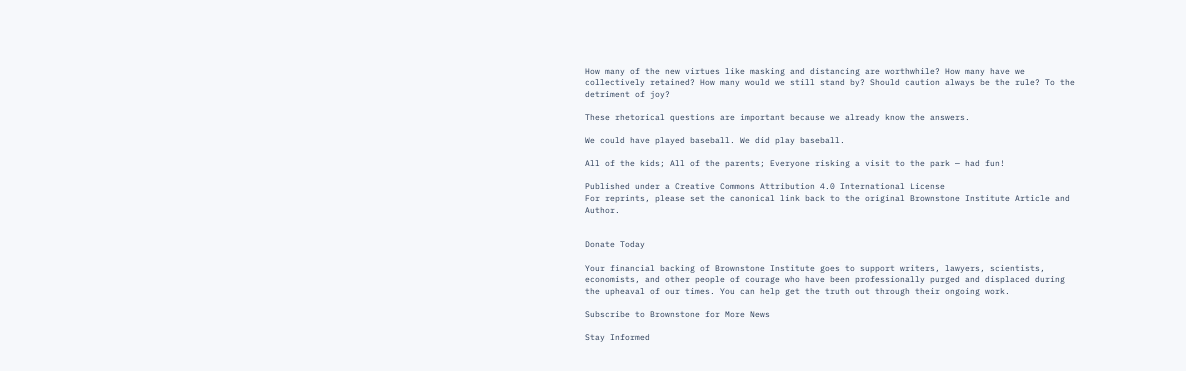How many of the new virtues like masking and distancing are worthwhile? How many have we collectively retained? How many would we still stand by? Should caution always be the rule? To the detriment of joy?

These rhetorical questions are important because we already know the answers.

We could have played baseball. We did play baseball.

All of the kids; All of the parents; Everyone risking a visit to the park — had fun!

Published under a Creative Commons Attribution 4.0 International License
For reprints, please set the canonical link back to the original Brownstone Institute Article and Author.


Donate Today

Your financial backing of Brownstone Institute goes to support writers, lawyers, scientists, economists, and other people of courage who have been professionally purged and displaced during the upheaval of our times. You can help get the truth out through their ongoing work.

Subscribe to Brownstone for More News

Stay Informed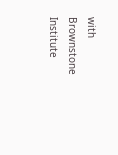with Brownstone Institute